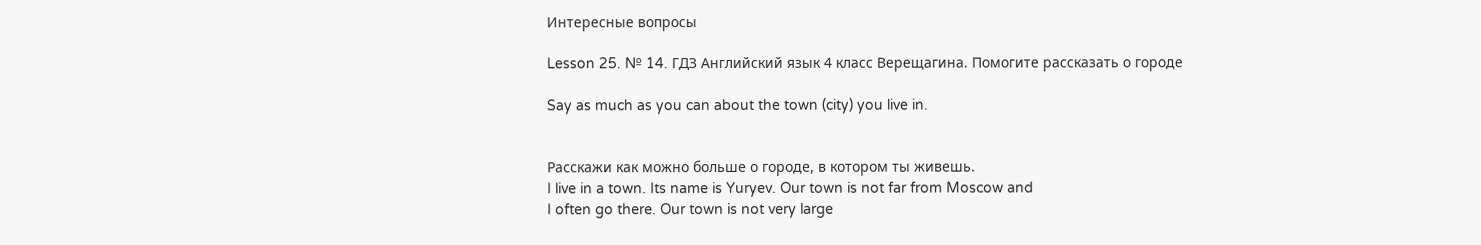Интересные вопросы

Lesson 25. № 14. ГДЗ Английский язык 4 класс Верещагина. Помогите рассказать о городе

Say as much as you can about the town (city) you live in.


Расскажи как можно больше о городе, в котором ты живешь.
I live in a town. Its name is Yuryev. Our town is not far from Moscow and
I often go there. Our town is not very large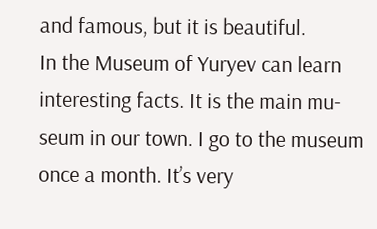and famous, but it is beautiful.
In the Museum of Yuryev can learn interesting facts. It is the main mu-
seum in our town. I go to the museum once a month. It’s very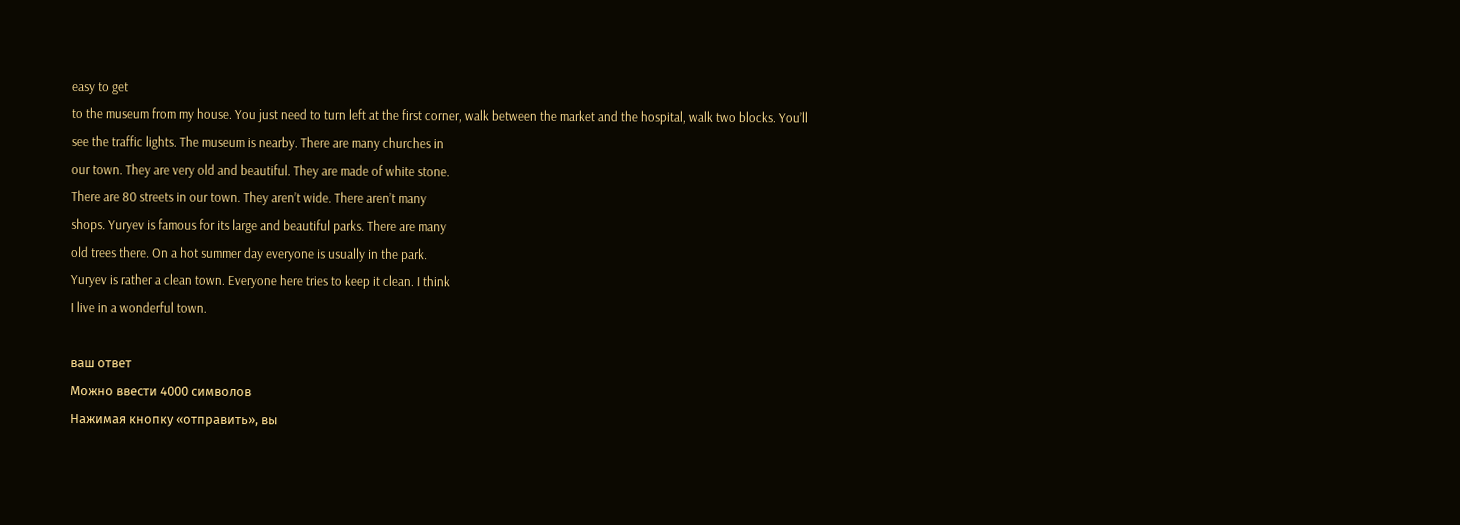easy to get
to the museum from my house. You just need to turn left at the first corner, walk between the market and the hospital, walk two blocks. You’ll
see the traffic lights. The museum is nearby. There are many churches in
our town. They are very old and beautiful. They are made of white stone.
There are 80 streets in our town. They aren’t wide. There aren’t many
shops. Yuryev is famous for its large and beautiful parks. There are many
old trees there. On a hot summer day everyone is usually in the park.
Yuryev is rather a clean town. Everyone here tries to keep it clean. I think
I live in a wonderful town.

ваш ответ
Можно ввести 4000 cимволов
Нажимая кнопку «отправить», вы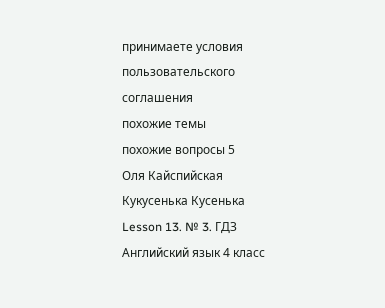принимаете условия  пользовательского соглашения
похожие темы
похожие вопросы 5
Оля Кайспийская
Кукусенька Кусенька
Lesson 13. № 3. ГДЗ Английский язык 4 класс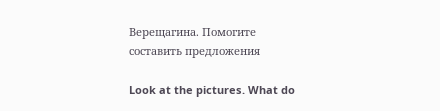Верещагина. Помогите составить предложения

Look at the pictures. What do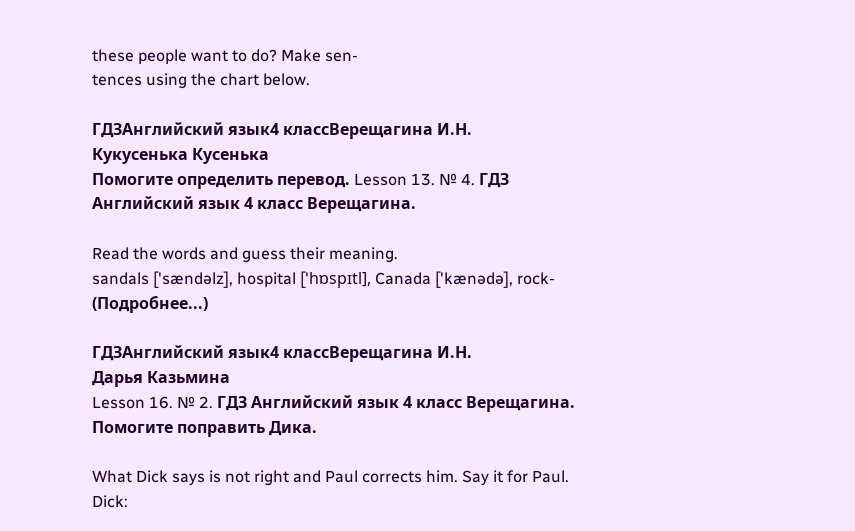these people want to do? Make sen-
tences using the chart below.

ГДЗАнглийский язык4 классВерещагина И.Н.
Кукусенька Кусенька
Помогите определить перевод. Lesson 13. № 4. ГДЗ Английский язык 4 класс Верещагина.

Read the words and guess their meaning.
sandals ['sændəlz], hospital ['hɒspɪtl], Canada ['kænədə], rock- (Подробнее...)

ГДЗАнглийский язык4 классВерещагина И.Н.
Дарья Казьмина
Lesson 16. № 2. ГДЗ Английский язык 4 класс Верещагина. Помогите поправить Дика.

What Dick says is not right and Paul corrects him. Say it for Paul.
Dick: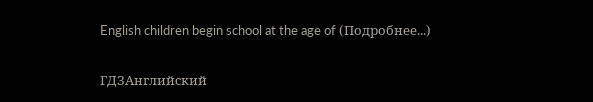English children begin school at the age of (Подробнее...)

ГДЗАнглийский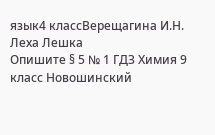язык4 классВерещагина И.Н.
Леха Лешка
Опишите § 5 № 1 ГДЗ Химия 9 класс Новошинский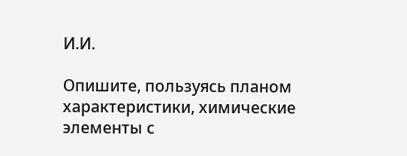И.И.

Опишите, пользуясь планом характеристики, химические элементы с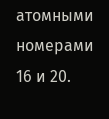атомными номерами 16 и 20.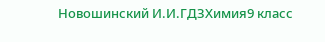Новошинский И.И.ГДЗХимия9 класс